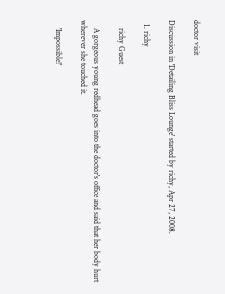doctor visit

Discussion in 'Detailing Bliss Lounge' started by richy, Apr 27, 2008.

  1. richy

    richy Guest

    A gorgeous young redhead goes into the doctor's office and said that her body hurt wherever she touched it.

    'Impossible!'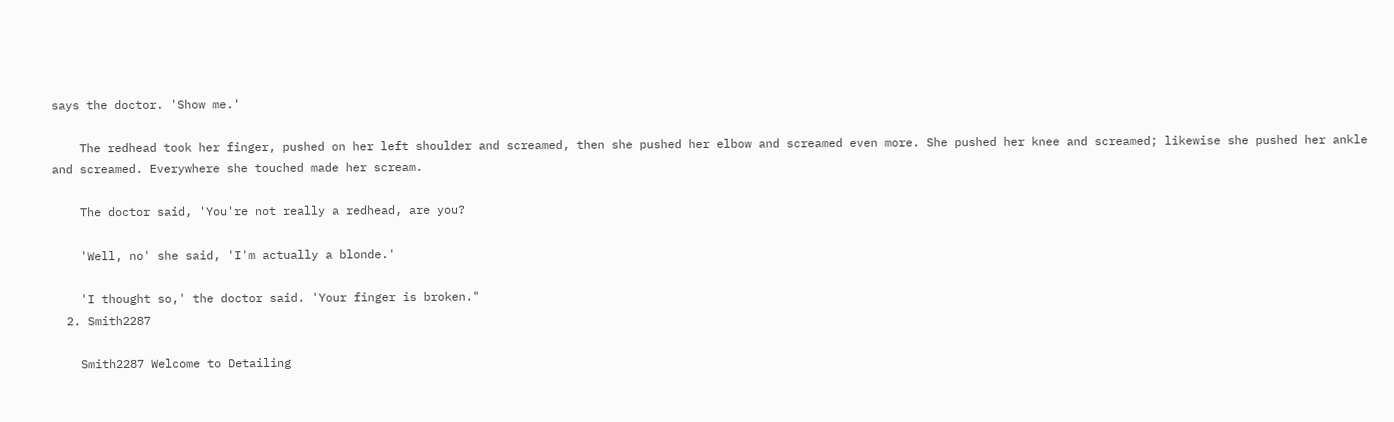says the doctor. 'Show me.'

    The redhead took her finger, pushed on her left shoulder and screamed, then she pushed her elbow and screamed even more. She pushed her knee and screamed; likewise she pushed her ankle and screamed. Everywhere she touched made her scream.

    The doctor said, 'You're not really a redhead, are you?

    'Well, no' she said, 'I'm actually a blonde.'

    'I thought so,' the doctor said. 'Your finger is broken."
  2. Smith2287

    Smith2287 Welcome to Detailing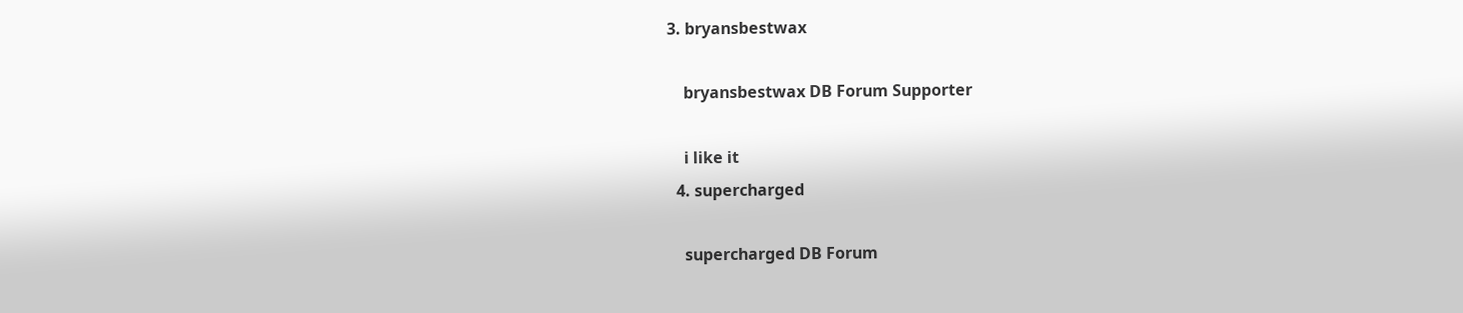3. bryansbestwax

    bryansbestwax DB Forum Supporter

    i like it
  4. supercharged

    supercharged DB Forum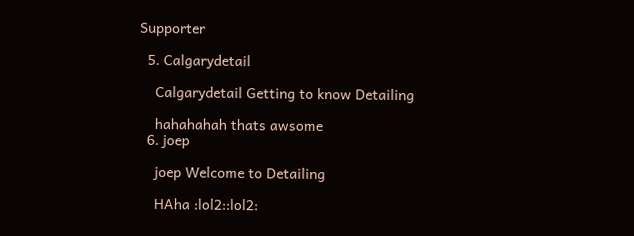Supporter

  5. Calgarydetail

    Calgarydetail Getting to know Detailing

    hahahahah thats awsome
  6. joep

    joep Welcome to Detailing

    HAha :lol2::lol2: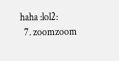haha :lol2:
  7. zoomzoom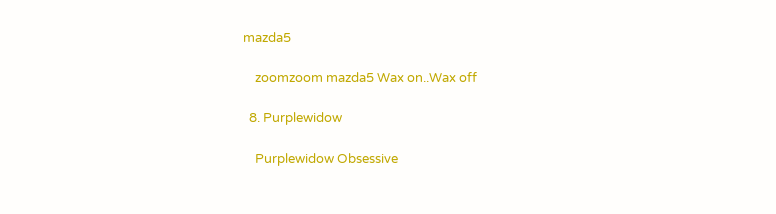mazda5

    zoomzoom mazda5 Wax on..Wax off

  8. Purplewidow

    Purplewidow Obsessive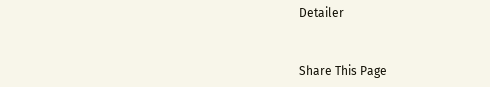Detailer


Share This Page